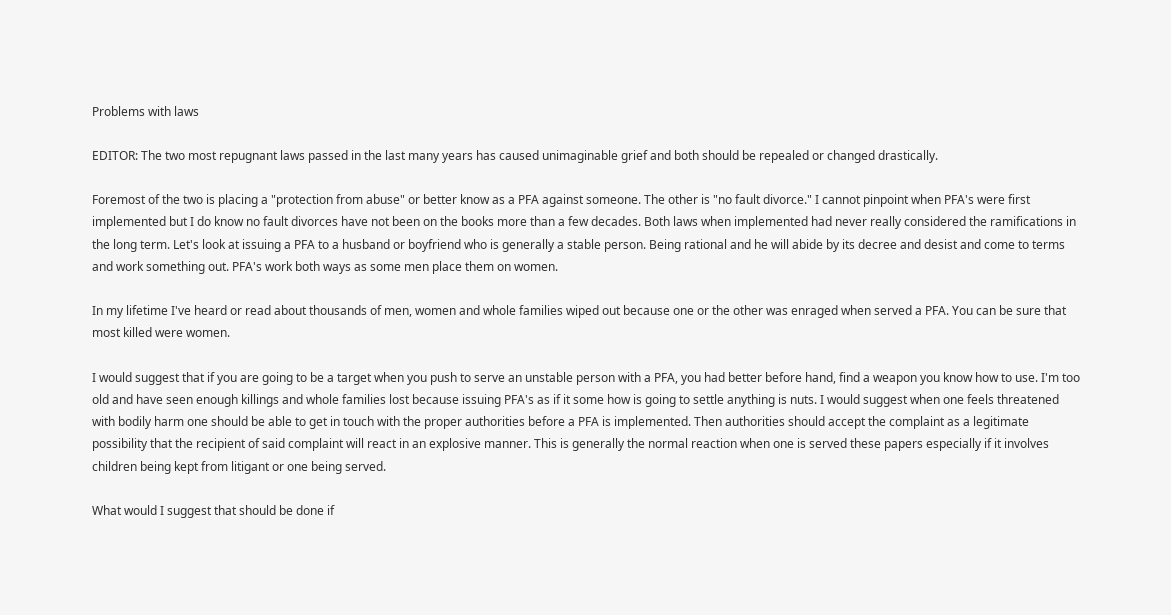Problems with laws

EDITOR: The two most repugnant laws passed in the last many years has caused unimaginable grief and both should be repealed or changed drastically.

Foremost of the two is placing a "protection from abuse" or better know as a PFA against someone. The other is "no fault divorce." I cannot pinpoint when PFA's were first implemented but I do know no fault divorces have not been on the books more than a few decades. Both laws when implemented had never really considered the ramifications in the long term. Let's look at issuing a PFA to a husband or boyfriend who is generally a stable person. Being rational and he will abide by its decree and desist and come to terms and work something out. PFA's work both ways as some men place them on women.

In my lifetime I've heard or read about thousands of men, women and whole families wiped out because one or the other was enraged when served a PFA. You can be sure that most killed were women.

I would suggest that if you are going to be a target when you push to serve an unstable person with a PFA, you had better before hand, find a weapon you know how to use. I'm too old and have seen enough killings and whole families lost because issuing PFA's as if it some how is going to settle anything is nuts. I would suggest when one feels threatened with bodily harm one should be able to get in touch with the proper authorities before a PFA is implemented. Then authorities should accept the complaint as a legitimate possibility that the recipient of said complaint will react in an explosive manner. This is generally the normal reaction when one is served these papers especially if it involves children being kept from litigant or one being served.

What would I suggest that should be done if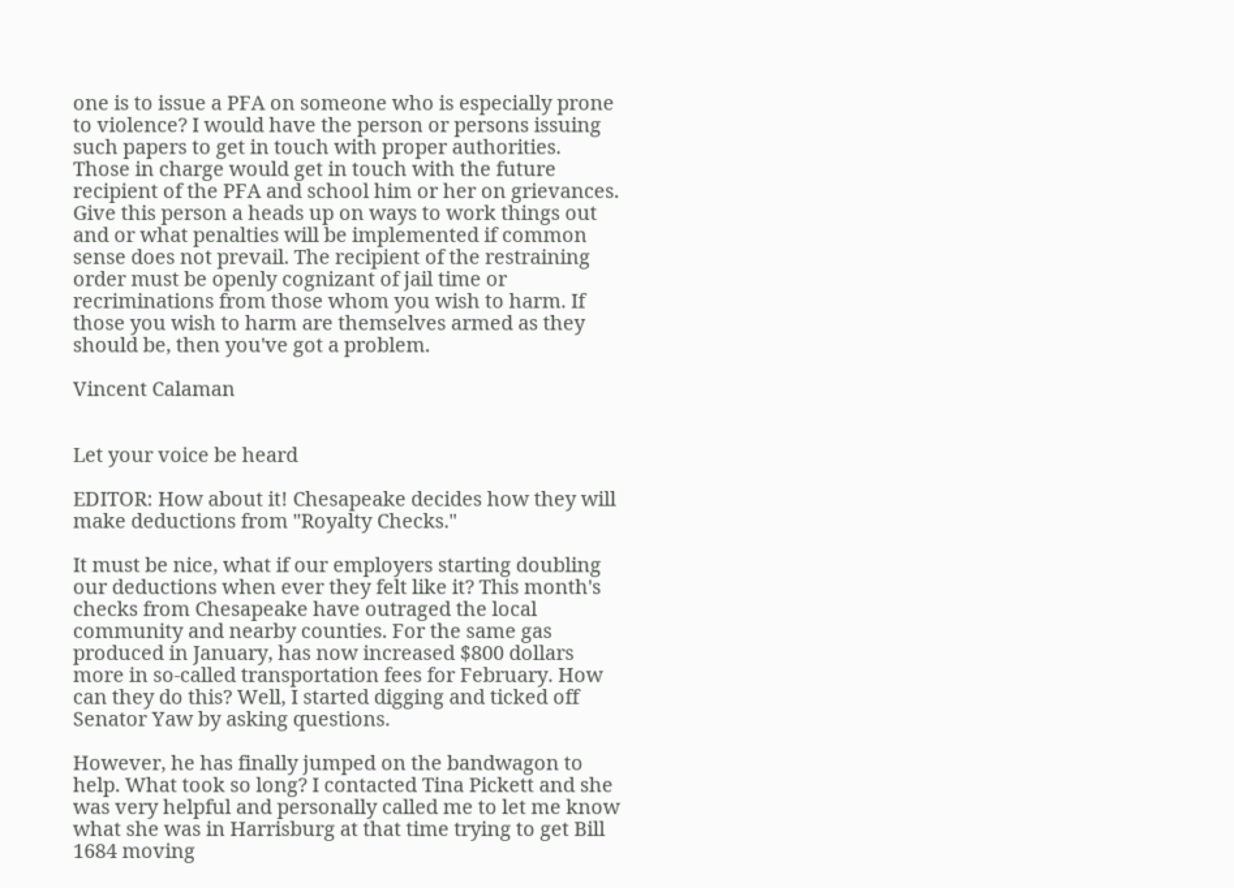one is to issue a PFA on someone who is especially prone to violence? I would have the person or persons issuing such papers to get in touch with proper authorities. Those in charge would get in touch with the future recipient of the PFA and school him or her on grievances. Give this person a heads up on ways to work things out and or what penalties will be implemented if common sense does not prevail. The recipient of the restraining order must be openly cognizant of jail time or recriminations from those whom you wish to harm. If those you wish to harm are themselves armed as they should be, then you've got a problem.

Vincent Calaman


Let your voice be heard

EDITOR: How about it! Chesapeake decides how they will make deductions from "Royalty Checks."

It must be nice, what if our employers starting doubling our deductions when ever they felt like it? This month's checks from Chesapeake have outraged the local community and nearby counties. For the same gas produced in January, has now increased $800 dollars more in so-called transportation fees for February. How can they do this? Well, I started digging and ticked off Senator Yaw by asking questions.

However, he has finally jumped on the bandwagon to help. What took so long? I contacted Tina Pickett and she was very helpful and personally called me to let me know what she was in Harrisburg at that time trying to get Bill 1684 moving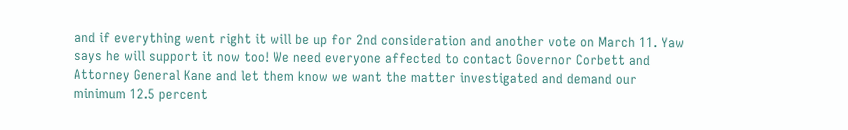and if everything went right it will be up for 2nd consideration and another vote on March 11. Yaw says he will support it now too! We need everyone affected to contact Governor Corbett and Attorney General Kane and let them know we want the matter investigated and demand our minimum 12.5 percent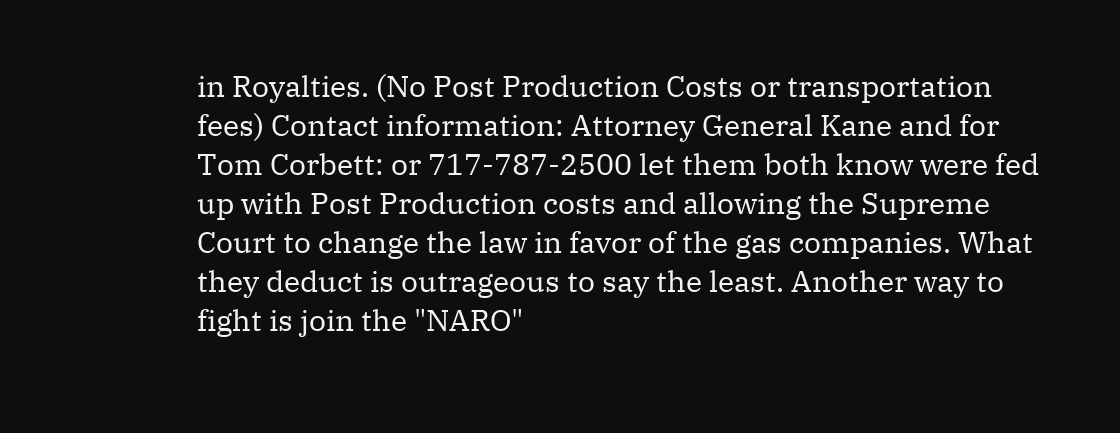in Royalties. (No Post Production Costs or transportation fees) Contact information: Attorney General Kane and for Tom Corbett: or 717-787-2500 let them both know were fed up with Post Production costs and allowing the Supreme Court to change the law in favor of the gas companies. What they deduct is outrageous to say the least. Another way to fight is join the "NARO"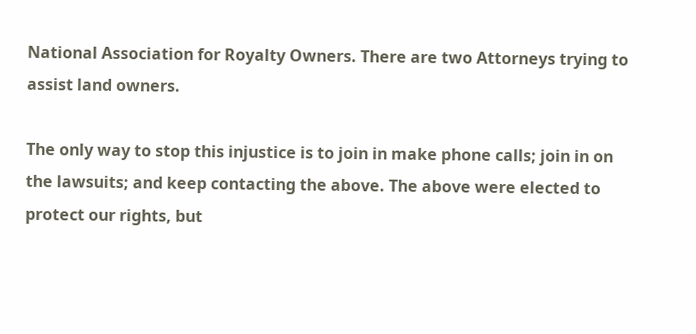National Association for Royalty Owners. There are two Attorneys trying to assist land owners.

The only way to stop this injustice is to join in make phone calls; join in on the lawsuits; and keep contacting the above. The above were elected to protect our rights, but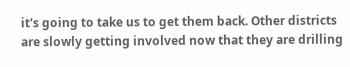it's going to take us to get them back. Other districts are slowly getting involved now that they are drilling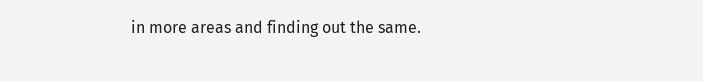in more areas and finding out the same.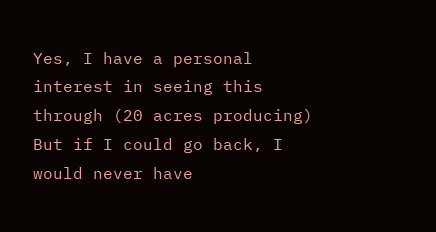Yes, I have a personal interest in seeing this through (20 acres producing) But if I could go back, I would never have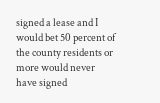signed a lease and I would bet 50 percent of the county residents or more would never have signed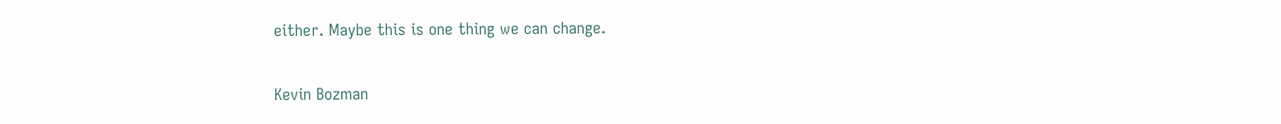either. Maybe this is one thing we can change.

Kevin Bozman